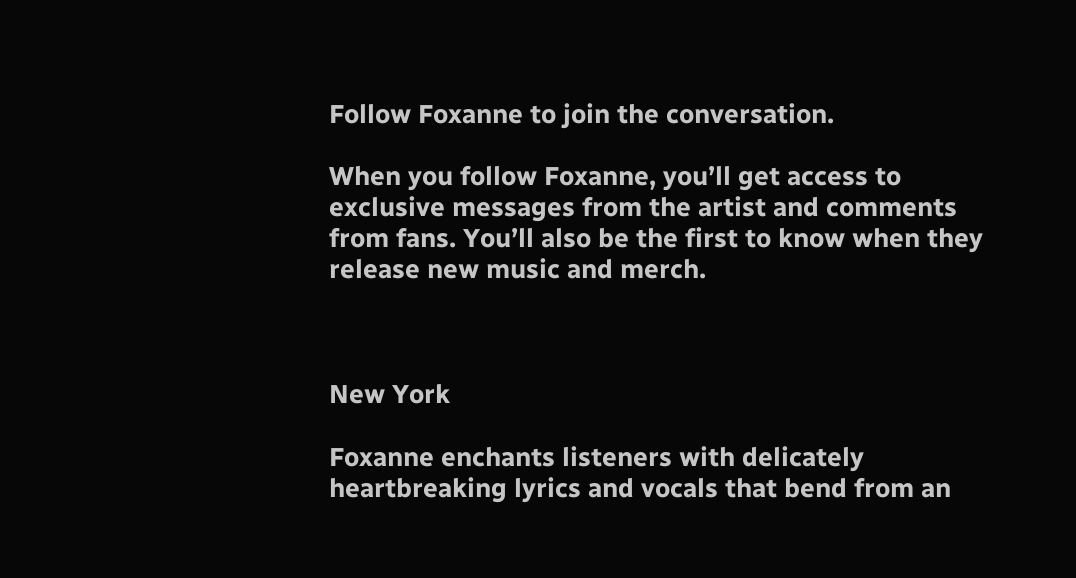Follow Foxanne to join the conversation.

When you follow Foxanne, you’ll get access to exclusive messages from the artist and comments from fans. You’ll also be the first to know when they release new music and merch.



New York

Foxanne enchants listeners with delicately heartbreaking lyrics and vocals that bend from an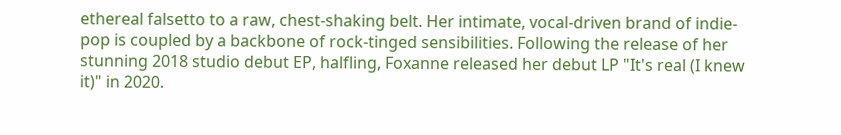ethereal falsetto to a raw, chest-shaking belt. Her intimate, vocal-driven brand of indie-pop is coupled by a backbone of rock-tinged sensibilities. Following the release of her stunning 2018 studio debut EP, halfling, Foxanne released her debut LP "It's real (I knew it)" in 2020.